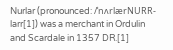Nurlar (pronounced: /ˈnʌrlærNURR-larr[1]) was a merchant in Ordulin and Scardale in 1357 DR.[1]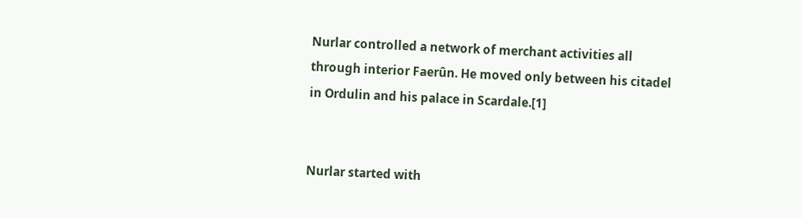Nurlar controlled a network of merchant activities all through interior Faerûn. He moved only between his citadel in Ordulin and his palace in Scardale.[1]


Nurlar started with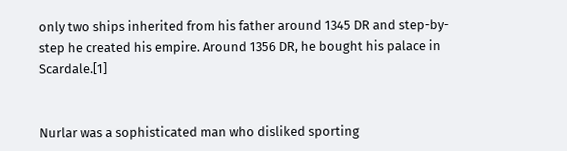only two ships inherited from his father around 1345 DR and step-by-step he created his empire. Around 1356 DR, he bought his palace in Scardale.[1]


Nurlar was a sophisticated man who disliked sporting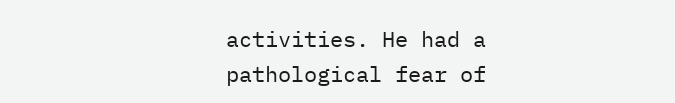activities. He had a pathological fear of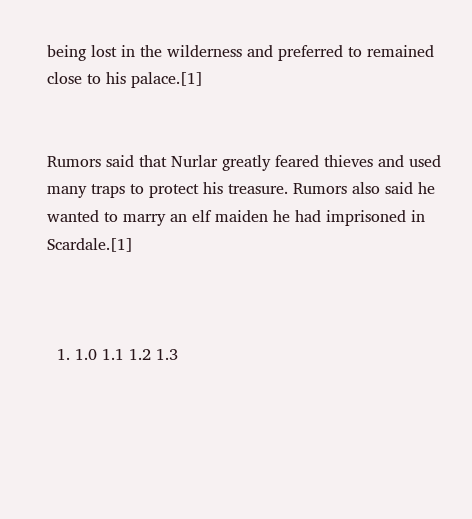being lost in the wilderness and preferred to remained close to his palace.[1]


Rumors said that Nurlar greatly feared thieves and used many traps to protect his treasure. Rumors also said he wanted to marry an elf maiden he had imprisoned in Scardale.[1]



  1. 1.0 1.1 1.2 1.3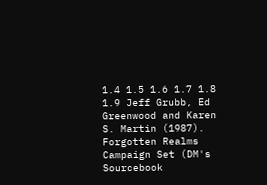1.4 1.5 1.6 1.7 1.8 1.9 Jeff Grubb, Ed Greenwood and Karen S. Martin (1987). Forgotten Realms Campaign Set (DM's Sourcebook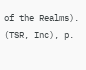of the Realms). (TSR, Inc), p.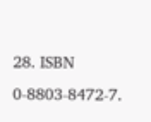28. ISBN 0-8803-8472-7.